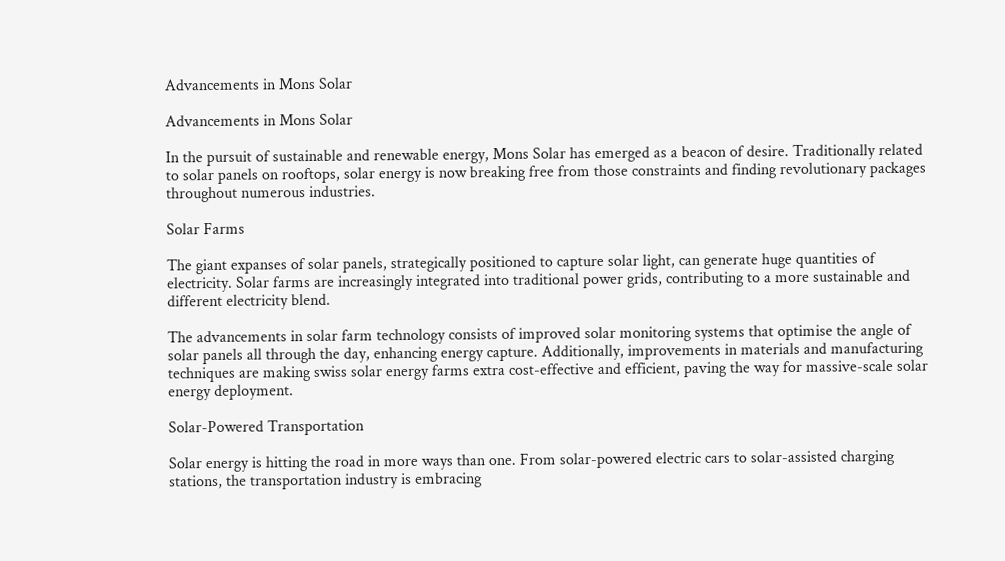Advancements in Mons Solar

Advancements in Mons Solar

In the pursuit of sustainable and renewable energy, Mons Solar has emerged as a beacon of desire. Traditionally related to solar panels on rooftops, solar energy is now breaking free from those constraints and finding revolutionary packages throughout numerous industries.

Solar Farms

The giant expanses of solar panels, strategically positioned to capture solar light, can generate huge quantities of electricity. Solar farms are increasingly integrated into traditional power grids, contributing to a more sustainable and different electricity blend.

The advancements in solar farm technology consists of improved solar monitoring systems that optimise the angle of solar panels all through the day, enhancing energy capture. Additionally, improvements in materials and manufacturing techniques are making swiss solar energy farms extra cost-effective and efficient, paving the way for massive-scale solar energy deployment.

Solar-Powered Transportation

Solar energy is hitting the road in more ways than one. From solar-powered electric cars to solar-assisted charging stations, the transportation industry is embracing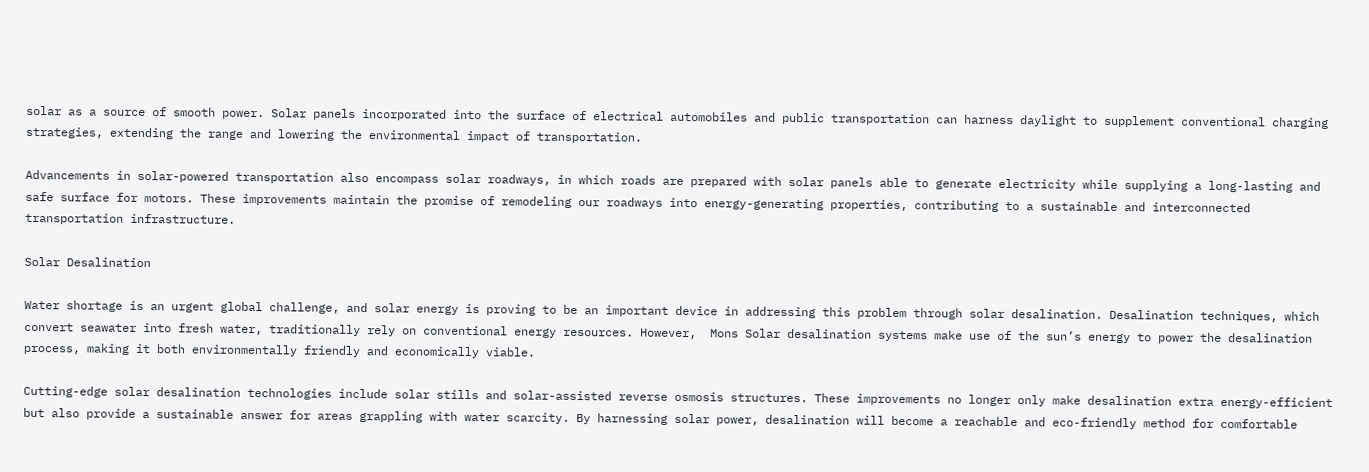solar as a source of smooth power. Solar panels incorporated into the surface of electrical automobiles and public transportation can harness daylight to supplement conventional charging strategies, extending the range and lowering the environmental impact of transportation.

Advancements in solar-powered transportation also encompass solar roadways, in which roads are prepared with solar panels able to generate electricity while supplying a long-lasting and safe surface for motors. These improvements maintain the promise of remodeling our roadways into energy-generating properties, contributing to a sustainable and interconnected transportation infrastructure.

Solar Desalination

Water shortage is an urgent global challenge, and solar energy is proving to be an important device in addressing this problem through solar desalination. Desalination techniques, which convert seawater into fresh water, traditionally rely on conventional energy resources. However,  Mons Solar desalination systems make use of the sun’s energy to power the desalination process, making it both environmentally friendly and economically viable.

Cutting-edge solar desalination technologies include solar stills and solar-assisted reverse osmosis structures. These improvements no longer only make desalination extra energy-efficient but also provide a sustainable answer for areas grappling with water scarcity. By harnessing solar power, desalination will become a reachable and eco-friendly method for comfortable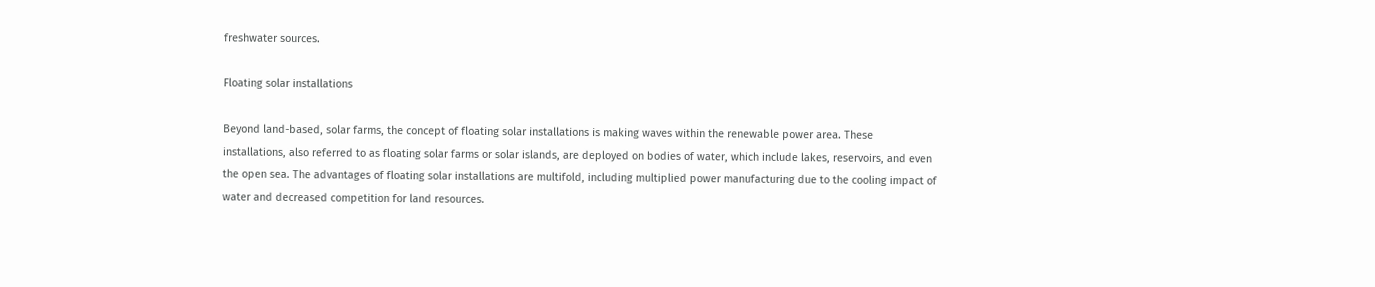freshwater sources.

Floating solar installations

Beyond land-based, solar farms, the concept of floating solar installations is making waves within the renewable power area. These installations, also referred to as floating solar farms or solar islands, are deployed on bodies of water, which include lakes, reservoirs, and even the open sea. The advantages of floating solar installations are multifold, including multiplied power manufacturing due to the cooling impact of water and decreased competition for land resources.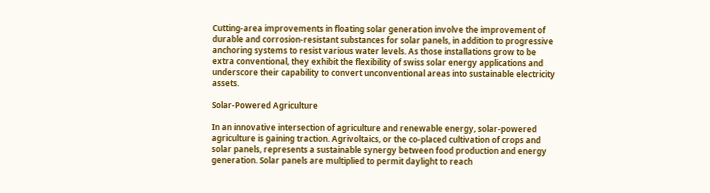Cutting-area improvements in floating solar generation involve the improvement of durable and corrosion-resistant substances for solar panels, in addition to progressive anchoring systems to resist various water levels. As those installations grow to be extra conventional, they exhibit the flexibility of swiss solar energy applications and underscore their capability to convert unconventional areas into sustainable electricity assets.

Solar-Powered Agriculture

In an innovative intersection of agriculture and renewable energy, solar-powered agriculture is gaining traction. Agrivoltaics, or the co-placed cultivation of crops and solar panels, represents a sustainable synergy between food production and energy generation. Solar panels are multiplied to permit daylight to reach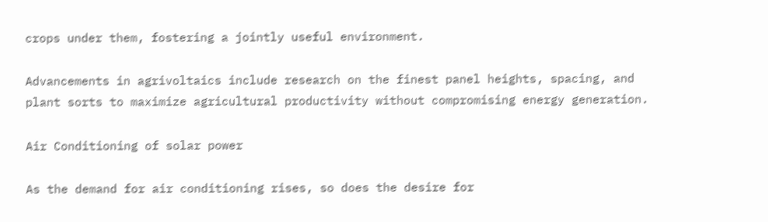crops under them, fostering a jointly useful environment.

Advancements in agrivoltaics include research on the finest panel heights, spacing, and plant sorts to maximize agricultural productivity without compromising energy generation.

Air Conditioning of solar power

As the demand for air conditioning rises, so does the desire for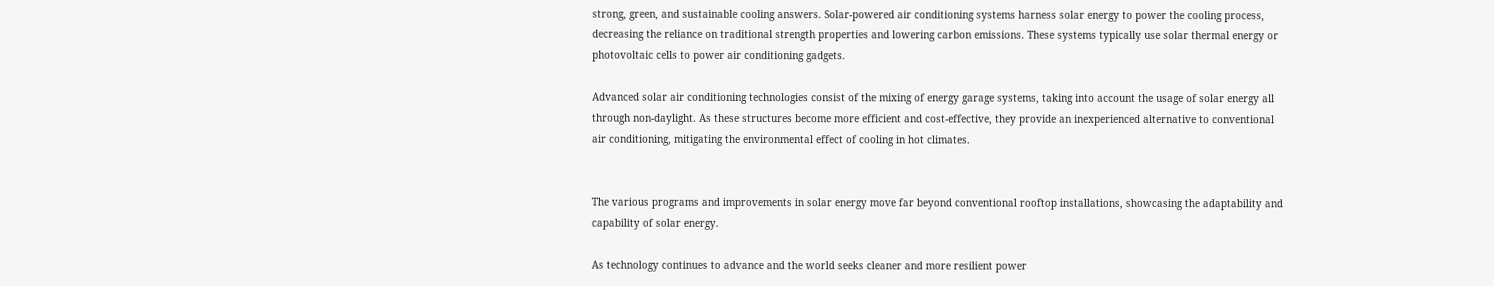strong, green, and sustainable cooling answers. Solar-powered air conditioning systems harness solar energy to power the cooling process, decreasing the reliance on traditional strength properties and lowering carbon emissions. These systems typically use solar thermal energy or photovoltaic cells to power air conditioning gadgets.

Advanced solar air conditioning technologies consist of the mixing of energy garage systems, taking into account the usage of solar energy all through non-daylight. As these structures become more efficient and cost-effective, they provide an inexperienced alternative to conventional air conditioning, mitigating the environmental effect of cooling in hot climates.


The various programs and improvements in solar energy move far beyond conventional rooftop installations, showcasing the adaptability and capability of solar energy.

As technology continues to advance and the world seeks cleaner and more resilient power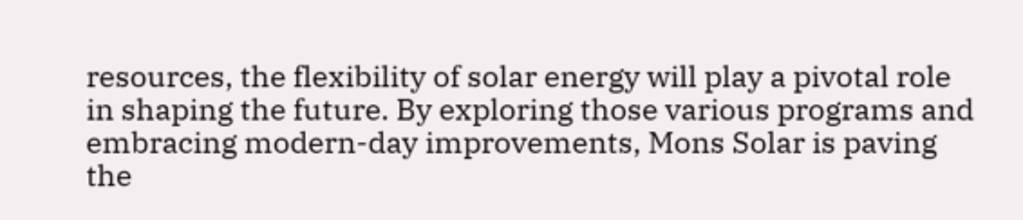resources, the flexibility of solar energy will play a pivotal role in shaping the future. By exploring those various programs and embracing modern-day improvements, Mons Solar is paving the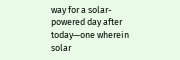way for a solar-powered day after today—one wherein solar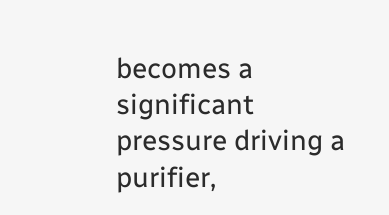becomes a significant pressure driving a purifier,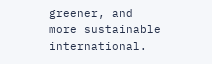greener, and more sustainable international.